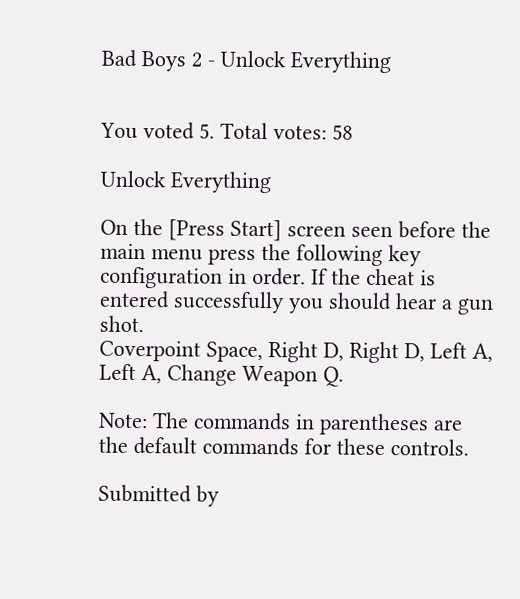Bad Boys 2 - Unlock Everything


You voted 5. Total votes: 58

Unlock Everything

On the [Press Start] screen seen before the main menu press the following key configuration in order. If the cheat is entered successfully you should hear a gun shot.
Coverpoint Space, Right D, Right D, Left A, Left A, Change Weapon Q.

Note: The commands in parentheses are the default commands for these controls.

Submitted by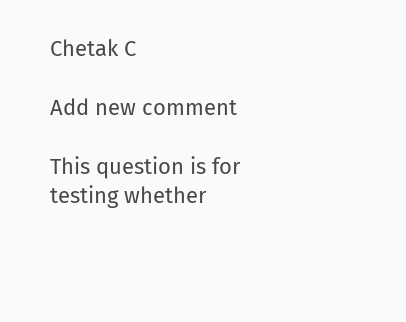Chetak C

Add new comment

This question is for testing whether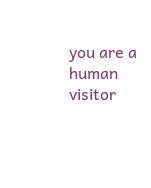you are a human visitor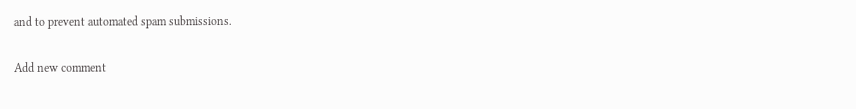and to prevent automated spam submissions.

Add new comment